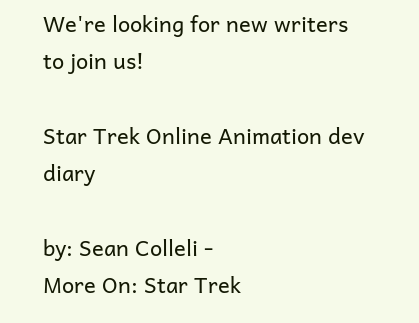We're looking for new writers to join us!

Star Trek Online Animation dev diary

by: Sean Colleli -
More On: Star Trek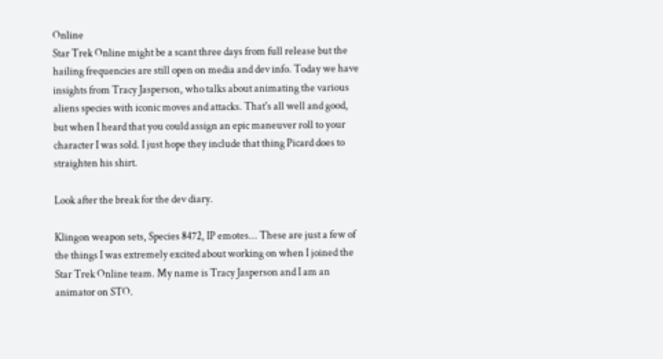Online
Star Trek Online might be a scant three days from full release but the hailing frequencies are still open on media and dev info. Today we have insights from Tracy Jasperson, who talks about animating the various aliens species with iconic moves and attacks. That's all well and good, but when I heard that you could assign an epic maneuver roll to your character I was sold. I just hope they include that thing Picard does to straighten his shirt.

Look after the break for the dev diary.

Klingon weapon sets, Species 8472, IP emotes... These are just a few of the things I was extremely excited about working on when I joined the Star Trek Online team. My name is Tracy Jasperson and I am an animator on STO.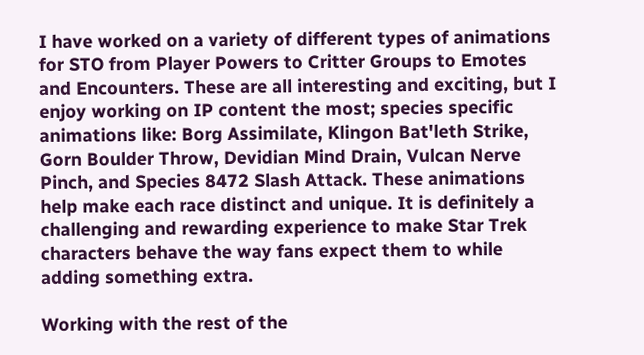I have worked on a variety of different types of animations for STO from Player Powers to Critter Groups to Emotes and Encounters. These are all interesting and exciting, but I enjoy working on IP content the most; species specific animations like: Borg Assimilate, Klingon Bat'leth Strike, Gorn Boulder Throw, Devidian Mind Drain, Vulcan Nerve Pinch, and Species 8472 Slash Attack. These animations help make each race distinct and unique. It is definitely a challenging and rewarding experience to make Star Trek characters behave the way fans expect them to while adding something extra.

Working with the rest of the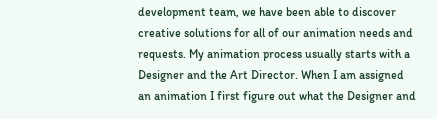development team, we have been able to discover creative solutions for all of our animation needs and requests. My animation process usually starts with a Designer and the Art Director. When I am assigned an animation I first figure out what the Designer and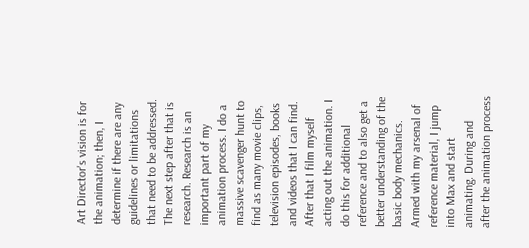Art Director's vision is for the animation; then, I determine if there are any guidelines or limitations that need to be addressed. The next step after that is research. Research is an important part of my animation process. I do a massive scavenger hunt to find as many movie clips, television episodes, books and videos that I can find. After that I film myself acting out the animation. I do this for additional reference and to also get a better understanding of the basic body mechanics. Armed with my arsenal of reference material, I jump into Max and start animating. During and after the animation process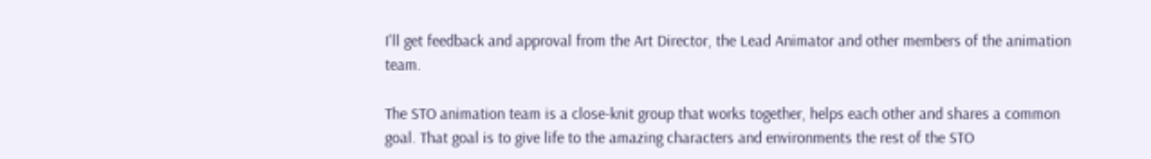I'll get feedback and approval from the Art Director, the Lead Animator and other members of the animation team.

The STO animation team is a close-knit group that works together, helps each other and shares a common goal. That goal is to give life to the amazing characters and environments the rest of the STO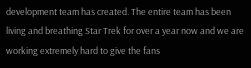development team has created. The entire team has been living and breathing Star Trek for over a year now and we are working extremely hard to give the fans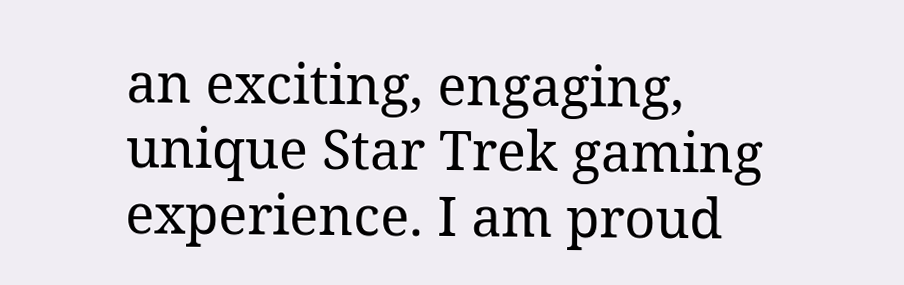an exciting, engaging, unique Star Trek gaming experience. I am proud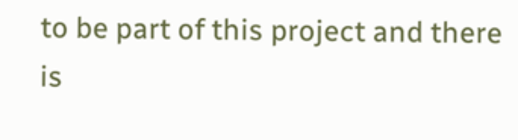to be part of this project and there is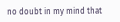no doubt in my mind that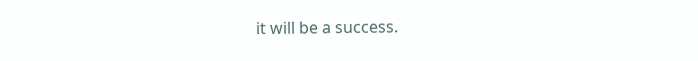it will be a success.